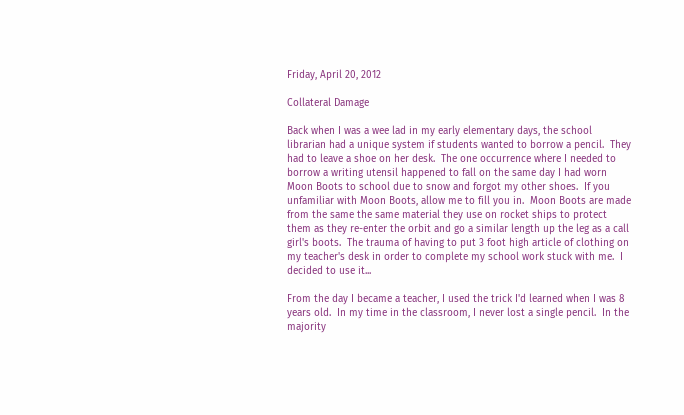Friday, April 20, 2012

Collateral Damage

Back when I was a wee lad in my early elementary days, the school librarian had a unique system if students wanted to borrow a pencil.  They had to leave a shoe on her desk.  The one occurrence where I needed to borrow a writing utensil happened to fall on the same day I had worn Moon Boots to school due to snow and forgot my other shoes.  If you unfamiliar with Moon Boots, allow me to fill you in.  Moon Boots are made from the same the same material they use on rocket ships to protect them as they re-enter the orbit and go a similar length up the leg as a call girl's boots.  The trauma of having to put 3 foot high article of clothing on my teacher's desk in order to complete my school work stuck with me.  I decided to use it...

From the day I became a teacher, I used the trick I'd learned when I was 8 years old.  In my time in the classroom, I never lost a single pencil.  In the majority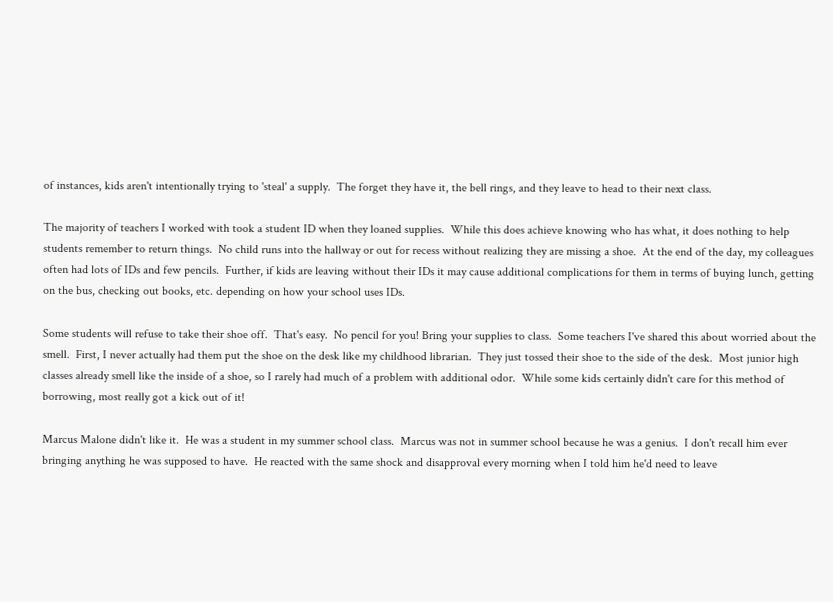of instances, kids aren't intentionally trying to 'steal' a supply.  The forget they have it, the bell rings, and they leave to head to their next class.

The majority of teachers I worked with took a student ID when they loaned supplies.  While this does achieve knowing who has what, it does nothing to help students remember to return things.  No child runs into the hallway or out for recess without realizing they are missing a shoe.  At the end of the day, my colleagues often had lots of IDs and few pencils.  Further, if kids are leaving without their IDs it may cause additional complications for them in terms of buying lunch, getting on the bus, checking out books, etc. depending on how your school uses IDs.

Some students will refuse to take their shoe off.  That's easy.  No pencil for you! Bring your supplies to class.  Some teachers I've shared this about worried about the smell.  First, I never actually had them put the shoe on the desk like my childhood librarian.  They just tossed their shoe to the side of the desk.  Most junior high classes already smell like the inside of a shoe, so I rarely had much of a problem with additional odor.  While some kids certainly didn't care for this method of borrowing, most really got a kick out of it!

Marcus Malone didn't like it.  He was a student in my summer school class.  Marcus was not in summer school because he was a genius.  I don't recall him ever bringing anything he was supposed to have.  He reacted with the same shock and disapproval every morning when I told him he'd need to leave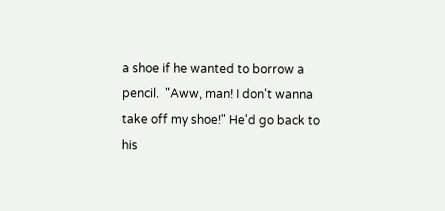a shoe if he wanted to borrow a pencil.  "Aww, man! I don't wanna take off my shoe!" He'd go back to his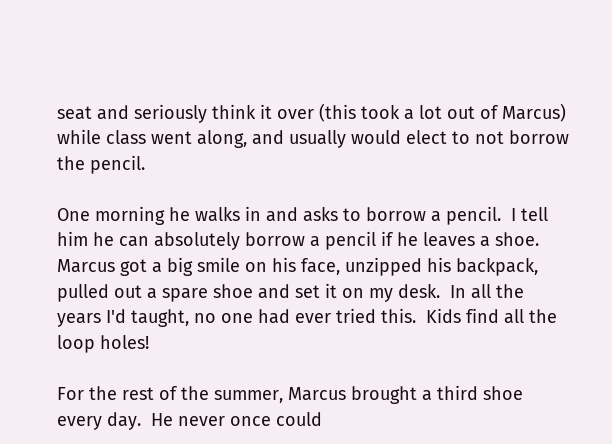seat and seriously think it over (this took a lot out of Marcus) while class went along, and usually would elect to not borrow the pencil.

One morning he walks in and asks to borrow a pencil.  I tell him he can absolutely borrow a pencil if he leaves a shoe.  Marcus got a big smile on his face, unzipped his backpack, pulled out a spare shoe and set it on my desk.  In all the years I'd taught, no one had ever tried this.  Kids find all the loop holes!

For the rest of the summer, Marcus brought a third shoe every day.  He never once could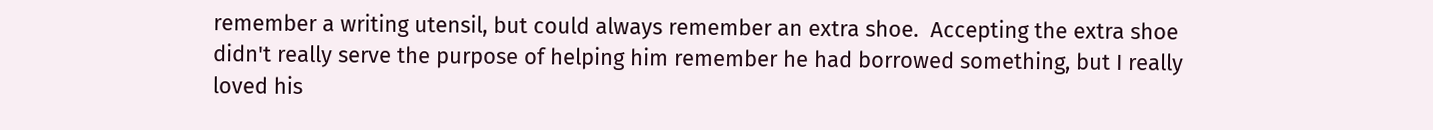remember a writing utensil, but could always remember an extra shoe.  Accepting the extra shoe didn't really serve the purpose of helping him remember he had borrowed something, but I really loved his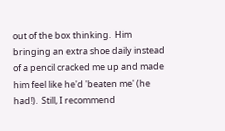out of the box thinking.  Him bringing an extra shoe daily instead of a pencil cracked me up and made him feel like he'd 'beaten me' (he had!).  Still, I recommend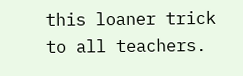this loaner trick to all teachers.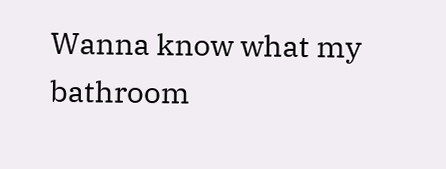Wanna know what my bathroom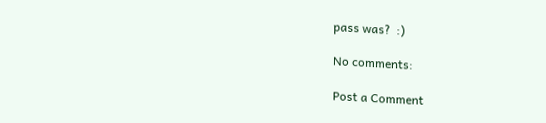pass was?  :)

No comments:

Post a Comment